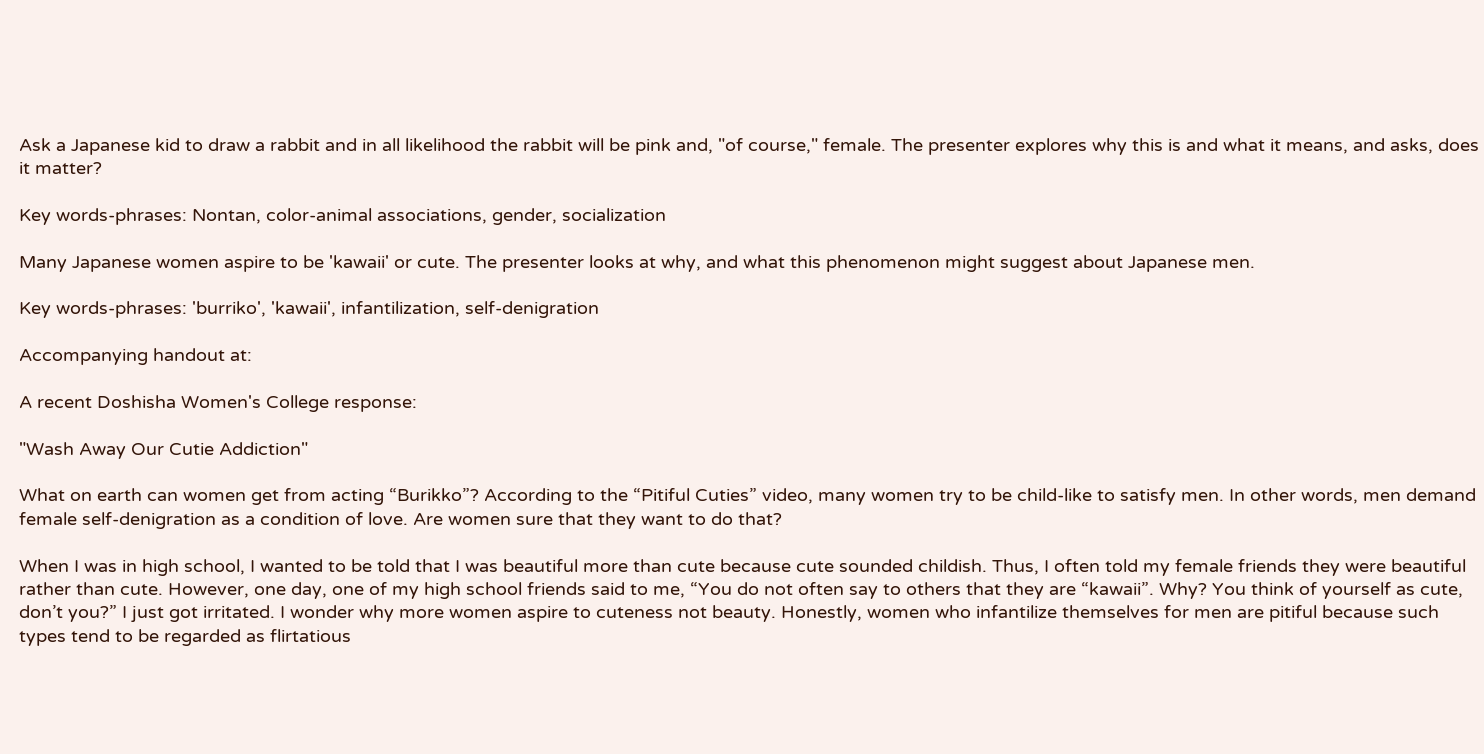Ask a Japanese kid to draw a rabbit and in all likelihood the rabbit will be pink and, "of course," female. The presenter explores why this is and what it means, and asks, does it matter?

Key words-phrases: Nontan, color-animal associations, gender, socialization

Many Japanese women aspire to be 'kawaii' or cute. The presenter looks at why, and what this phenomenon might suggest about Japanese men.

Key words-phrases: 'burriko', 'kawaii', infantilization, self-denigration

Accompanying handout at:

A recent Doshisha Women's College response:

"Wash Away Our Cutie Addiction"

What on earth can women get from acting “Burikko”? According to the “Pitiful Cuties” video, many women try to be child-like to satisfy men. In other words, men demand female self-denigration as a condition of love. Are women sure that they want to do that?

When I was in high school, I wanted to be told that I was beautiful more than cute because cute sounded childish. Thus, I often told my female friends they were beautiful rather than cute. However, one day, one of my high school friends said to me, “You do not often say to others that they are “kawaii”. Why? You think of yourself as cute, don’t you?” I just got irritated. I wonder why more women aspire to cuteness not beauty. Honestly, women who infantilize themselves for men are pitiful because such types tend to be regarded as flirtatious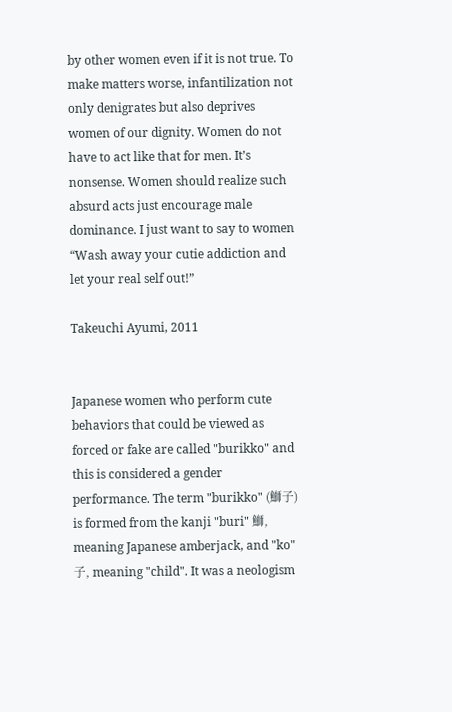by other women even if it is not true. To make matters worse, infantilization not only denigrates but also deprives women of our dignity. Women do not have to act like that for men. It’s nonsense. Women should realize such absurd acts just encourage male dominance. I just want to say to women “Wash away your cutie addiction and let your real self out!”

Takeuchi Ayumi, 2011


Japanese women who perform cute behaviors that could be viewed as forced or fake are called "burikko" and this is considered a gender performance. The term "burikko" (鰤子) is formed from the kanji "buri" 鰤, meaning Japanese amberjack, and "ko" 子, meaning "child". It was a neologism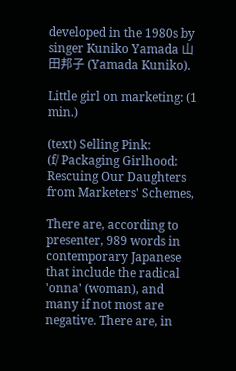developed in the 1980s by singer Kuniko Yamada 山田邦子 (Yamada Kuniko).

Little girl on marketing: (1 min.)

(text) Selling Pink:
(f/ Packaging Girlhood: Rescuing Our Daughters from Marketers' Schemes,

There are, according to presenter, 989 words in contemporary Japanese that include the radical 'onna' (woman), and many if not most are negative. There are, in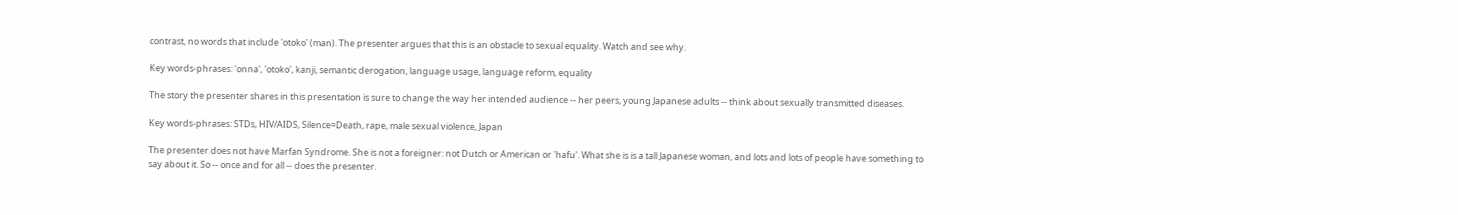contrast, no words that include 'otoko' (man). The presenter argues that this is an obstacle to sexual equality. Watch and see why.

Key words-phrases: 'onna', 'otoko', kanji, semantic derogation, language usage, language reform, equality

The story the presenter shares in this presentation is sure to change the way her intended audience -- her peers, young Japanese adults -- think about sexually transmitted diseases.

Key words-phrases: STDs, HIV/AIDS, Silence=Death, rape, male sexual violence, Japan

The presenter does not have Marfan Syndrome. She is not a foreigner: not Dutch or American or 'hafu'. What she is is a tall Japanese woman, and lots and lots of people have something to say about it. So -- once and for all -- does the presenter.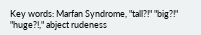Key words: Marfan Syndrome, "tall?!" "big?!" "huge?!," abject rudeness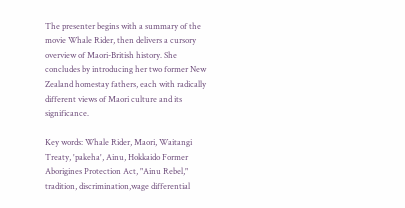The presenter begins with a summary of the movie Whale Rider, then delivers a cursory overview of Maori-British history. She concludes by introducing her two former New Zealand homestay fathers, each with radically different views of Maori culture and its significance.

Key words: Whale Rider, Maori, Waitangi Treaty, 'pakeha', Ainu, Hokkaido Former Aborigines Protection Act, "Ainu Rebel," tradition, discrimination,wage differential